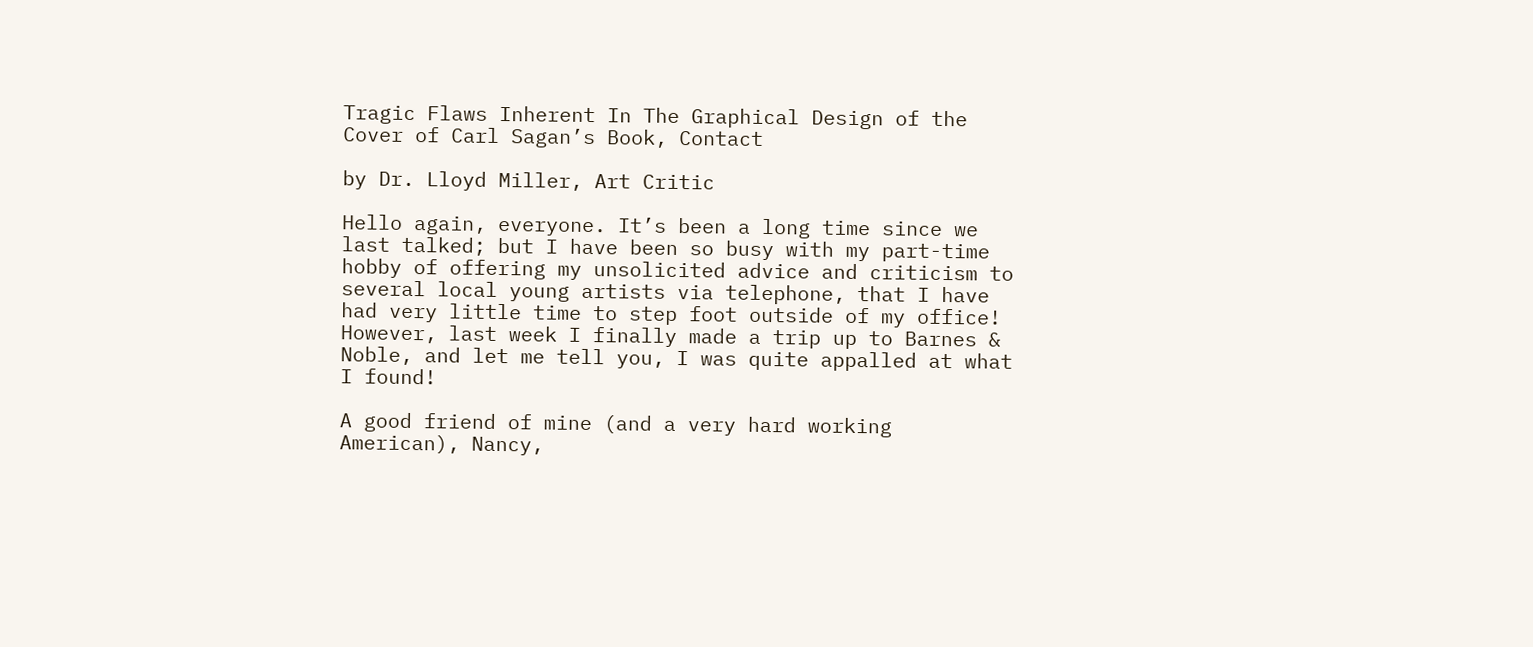Tragic Flaws Inherent In The Graphical Design of the Cover of Carl Sagan’s Book, Contact

by Dr. Lloyd Miller, Art Critic

Hello again, everyone. It’s been a long time since we last talked; but I have been so busy with my part-time hobby of offering my unsolicited advice and criticism to several local young artists via telephone, that I have had very little time to step foot outside of my office! However, last week I finally made a trip up to Barnes & Noble, and let me tell you, I was quite appalled at what I found!

A good friend of mine (and a very hard working American), Nancy,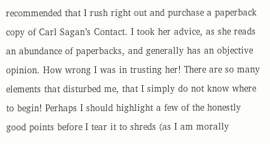recommended that I rush right out and purchase a paperback copy of Carl Sagan’s Contact. I took her advice, as she reads an abundance of paperbacks, and generally has an objective opinion. How wrong I was in trusting her! There are so many elements that disturbed me, that I simply do not know where to begin! Perhaps I should highlight a few of the honestly good points before I tear it to shreds (as I am morally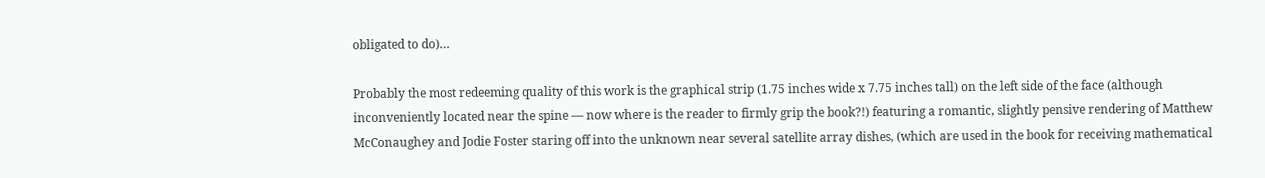obligated to do)…

Probably the most redeeming quality of this work is the graphical strip (1.75 inches wide x 7.75 inches tall) on the left side of the face (although inconveniently located near the spine — now where is the reader to firmly grip the book?!) featuring a romantic, slightly pensive rendering of Matthew McConaughey and Jodie Foster staring off into the unknown near several satellite array dishes, (which are used in the book for receiving mathematical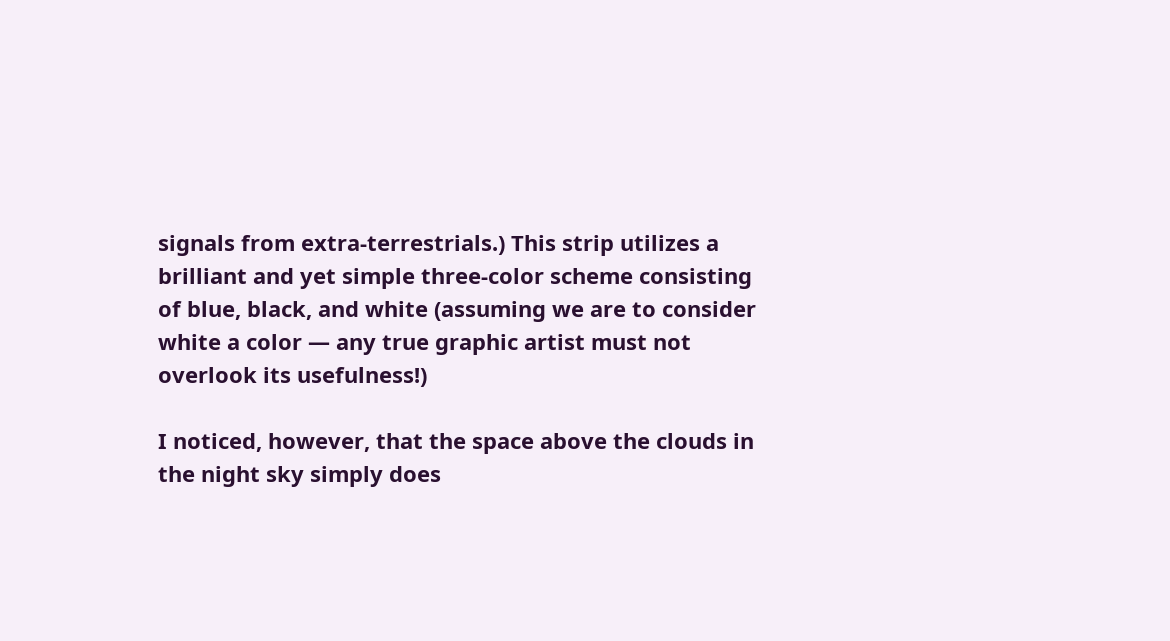signals from extra-terrestrials.) This strip utilizes a brilliant and yet simple three-color scheme consisting of blue, black, and white (assuming we are to consider white a color — any true graphic artist must not overlook its usefulness!)

I noticed, however, that the space above the clouds in the night sky simply does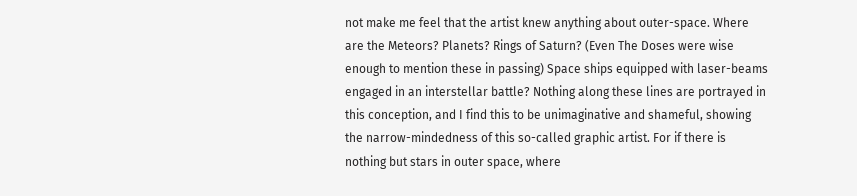not make me feel that the artist knew anything about outer-space. Where are the Meteors? Planets? Rings of Saturn? (Even The Doses were wise enough to mention these in passing) Space ships equipped with laser-beams engaged in an interstellar battle? Nothing along these lines are portrayed in this conception, and I find this to be unimaginative and shameful, showing the narrow-mindedness of this so-called graphic artist. For if there is nothing but stars in outer space, where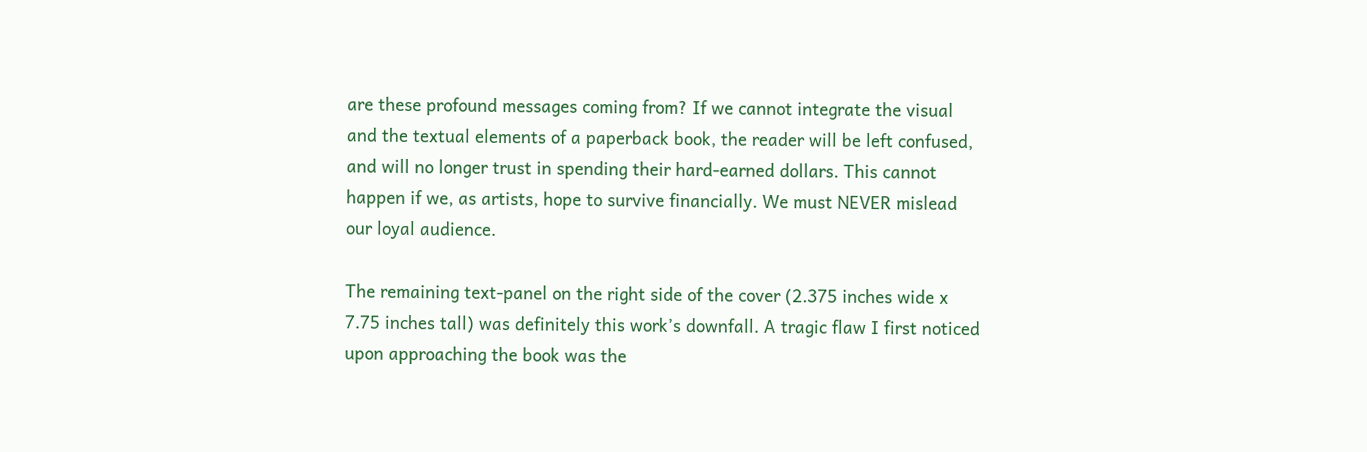are these profound messages coming from? If we cannot integrate the visual and the textual elements of a paperback book, the reader will be left confused, and will no longer trust in spending their hard-earned dollars. This cannot happen if we, as artists, hope to survive financially. We must NEVER mislead our loyal audience.

The remaining text-panel on the right side of the cover (2.375 inches wide x 7.75 inches tall) was definitely this work’s downfall. A tragic flaw I first noticed upon approaching the book was the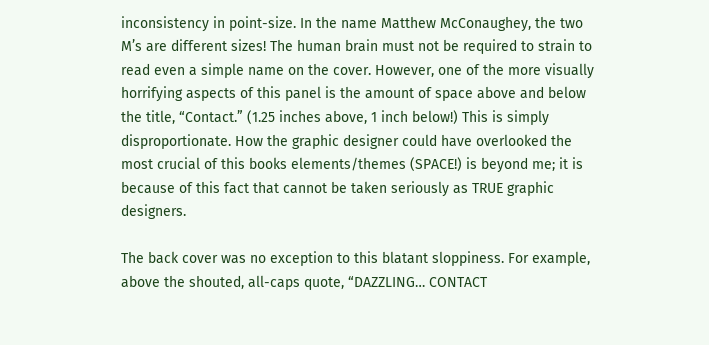inconsistency in point-size. In the name Matthew McConaughey, the two M’s are different sizes! The human brain must not be required to strain to read even a simple name on the cover. However, one of the more visually horrifying aspects of this panel is the amount of space above and below the title, “Contact.” (1.25 inches above, 1 inch below!) This is simply disproportionate. How the graphic designer could have overlooked the most crucial of this books elements/themes (SPACE!) is beyond me; it is because of this fact that cannot be taken seriously as TRUE graphic designers.

The back cover was no exception to this blatant sloppiness. For example, above the shouted, all-caps quote, “DAZZLING… CONTACT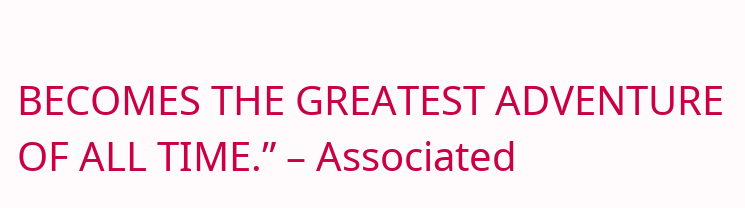BECOMES THE GREATEST ADVENTURE OF ALL TIME.” – Associated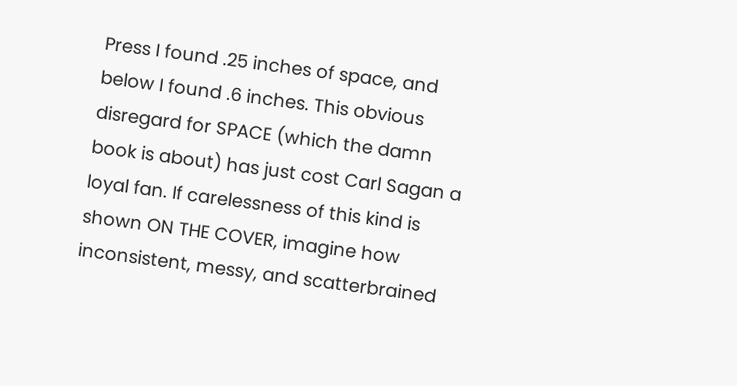Press I found .25 inches of space, and below I found .6 inches. This obvious disregard for SPACE (which the damn book is about) has just cost Carl Sagan a loyal fan. If carelessness of this kind is shown ON THE COVER, imagine how inconsistent, messy, and scatterbrained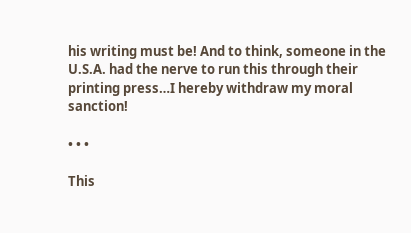his writing must be! And to think, someone in the U.S.A. had the nerve to run this through their printing press…I hereby withdraw my moral sanction!

• • •

This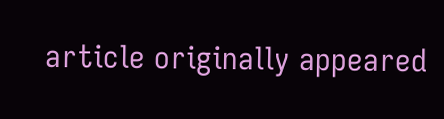article originally appeared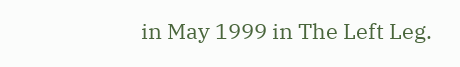in May 1999 in The Left Leg.